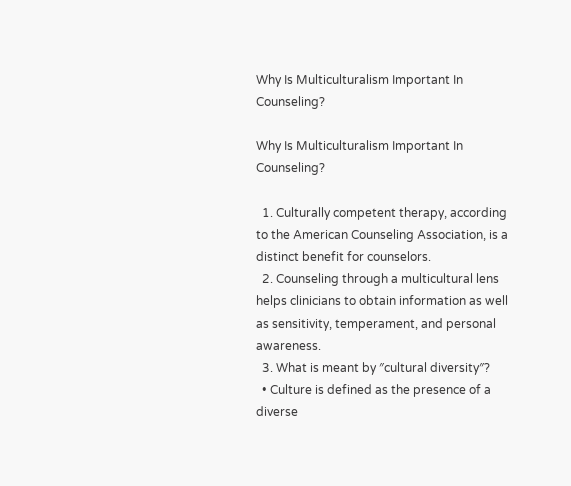Why Is Multiculturalism Important In Counseling?

Why Is Multiculturalism Important In Counseling?

  1. Culturally competent therapy, according to the American Counseling Association, is a distinct benefit for counselors.
  2. Counseling through a multicultural lens helps clinicians to obtain information as well as sensitivity, temperament, and personal awareness.
  3. What is meant by ″cultural diversity″?
  • Culture is defined as the presence of a diverse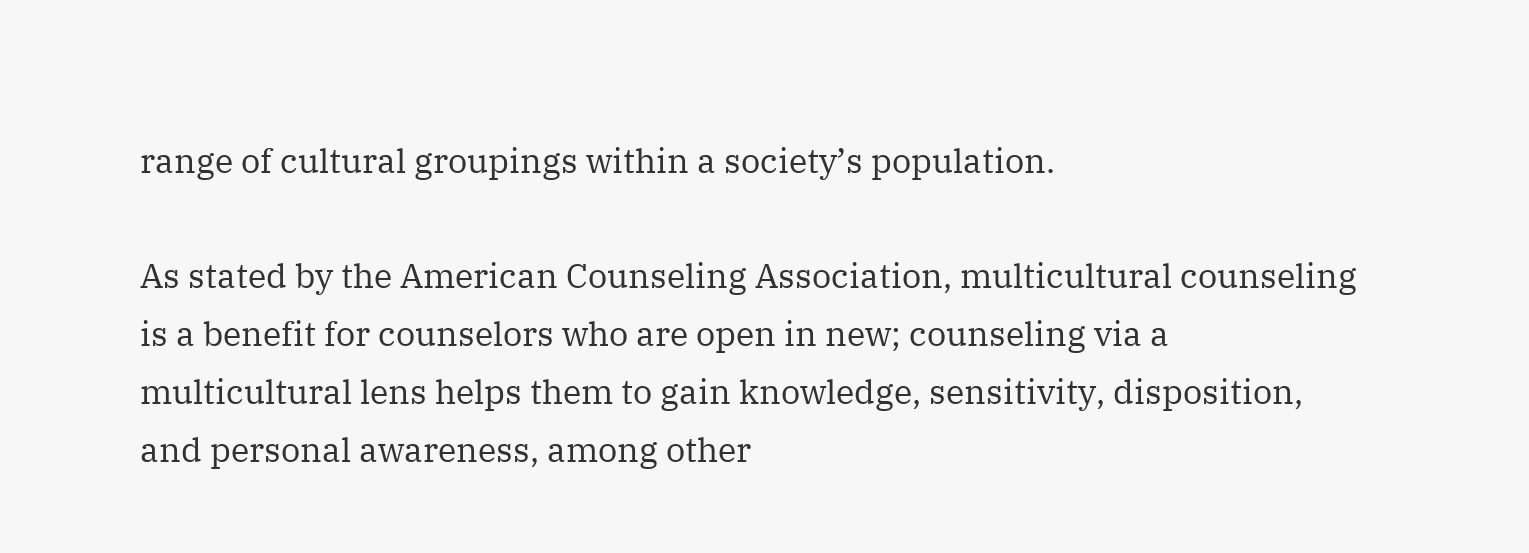range of cultural groupings within a society’s population.

As stated by the American Counseling Association, multicultural counseling is a benefit for counselors who are open in new; counseling via a multicultural lens helps them to gain knowledge, sensitivity, disposition, and personal awareness, among other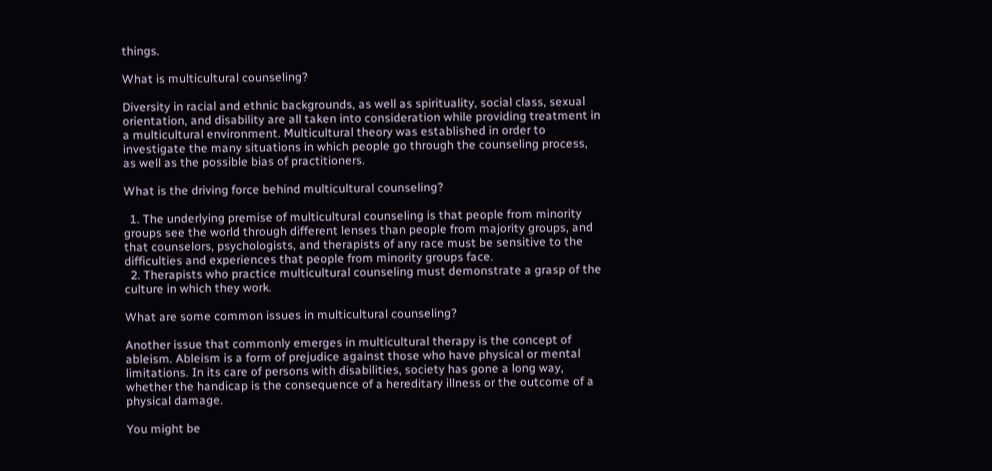things.

What is multicultural counseling?

Diversity in racial and ethnic backgrounds, as well as spirituality, social class, sexual orientation, and disability are all taken into consideration while providing treatment in a multicultural environment. Multicultural theory was established in order to investigate the many situations in which people go through the counseling process, as well as the possible bias of practitioners.

What is the driving force behind multicultural counseling?

  1. The underlying premise of multicultural counseling is that people from minority groups see the world through different lenses than people from majority groups, and that counselors, psychologists, and therapists of any race must be sensitive to the difficulties and experiences that people from minority groups face.
  2. Therapists who practice multicultural counseling must demonstrate a grasp of the culture in which they work.

What are some common issues in multicultural counseling?

Another issue that commonly emerges in multicultural therapy is the concept of ableism. Ableism is a form of prejudice against those who have physical or mental limitations. In its care of persons with disabilities, society has gone a long way, whether the handicap is the consequence of a hereditary illness or the outcome of a physical damage.

You might be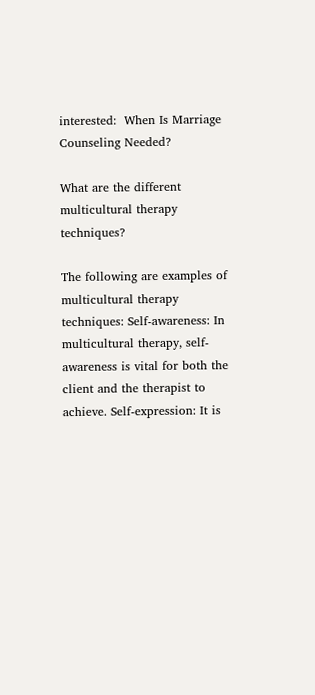interested:  When Is Marriage Counseling Needed?

What are the different multicultural therapy techniques?

The following are examples of multicultural therapy techniques: Self-awareness: In multicultural therapy, self-awareness is vital for both the client and the therapist to achieve. Self-expression: It is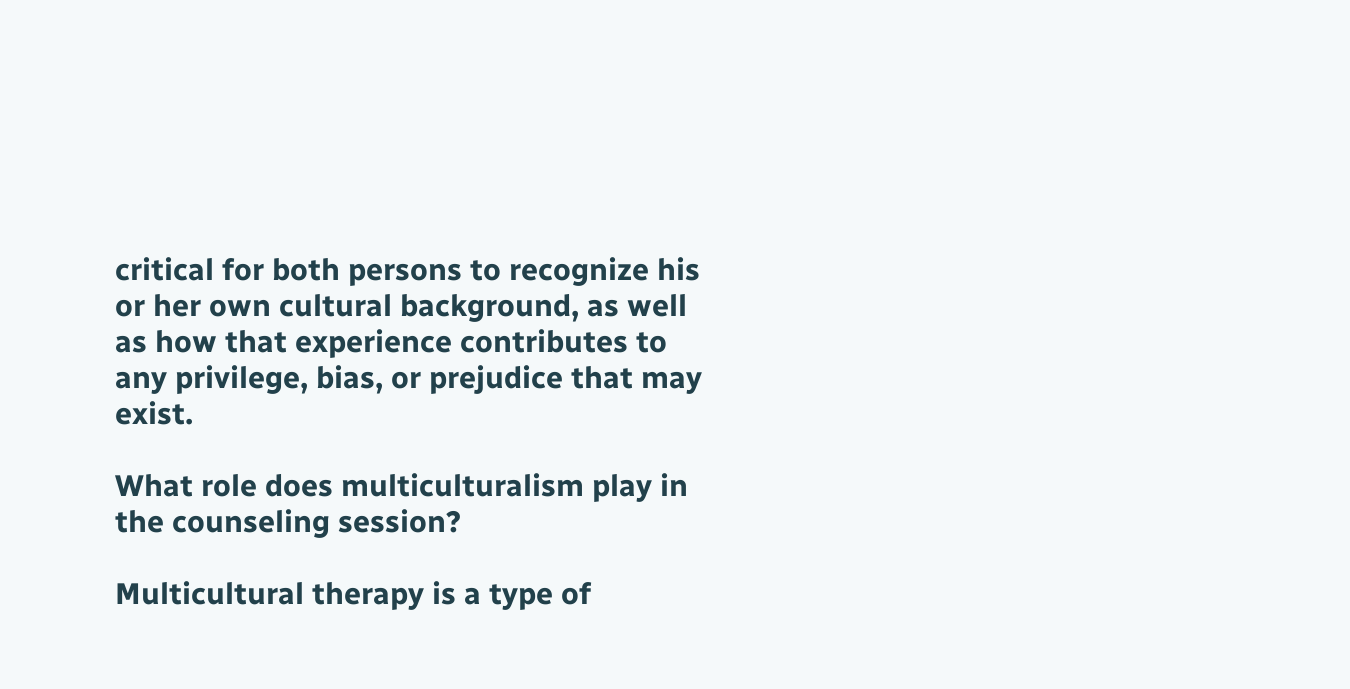critical for both persons to recognize his or her own cultural background, as well as how that experience contributes to any privilege, bias, or prejudice that may exist.

What role does multiculturalism play in the counseling session?

Multicultural therapy is a type of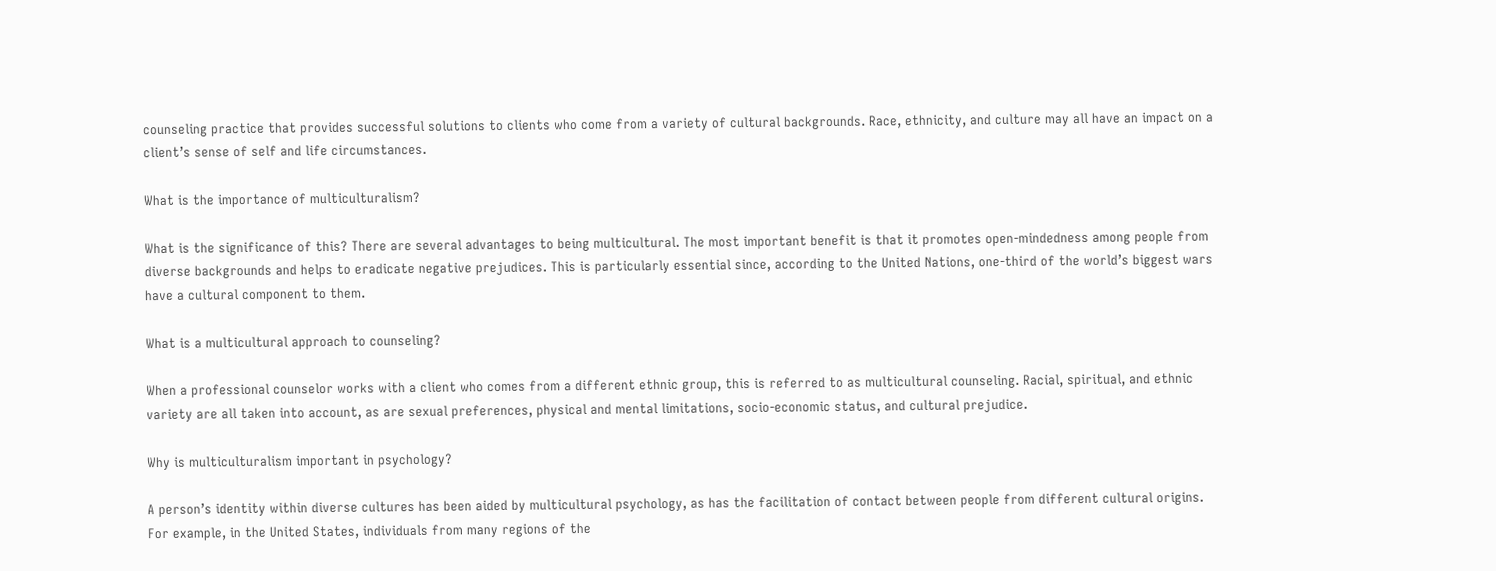counseling practice that provides successful solutions to clients who come from a variety of cultural backgrounds. Race, ethnicity, and culture may all have an impact on a client’s sense of self and life circumstances.

What is the importance of multiculturalism?

What is the significance of this? There are several advantages to being multicultural. The most important benefit is that it promotes open-mindedness among people from diverse backgrounds and helps to eradicate negative prejudices. This is particularly essential since, according to the United Nations, one-third of the world’s biggest wars have a cultural component to them.

What is a multicultural approach to counseling?

When a professional counselor works with a client who comes from a different ethnic group, this is referred to as multicultural counseling. Racial, spiritual, and ethnic variety are all taken into account, as are sexual preferences, physical and mental limitations, socio-economic status, and cultural prejudice.

Why is multiculturalism important in psychology?

A person’s identity within diverse cultures has been aided by multicultural psychology, as has the facilitation of contact between people from different cultural origins. For example, in the United States, individuals from many regions of the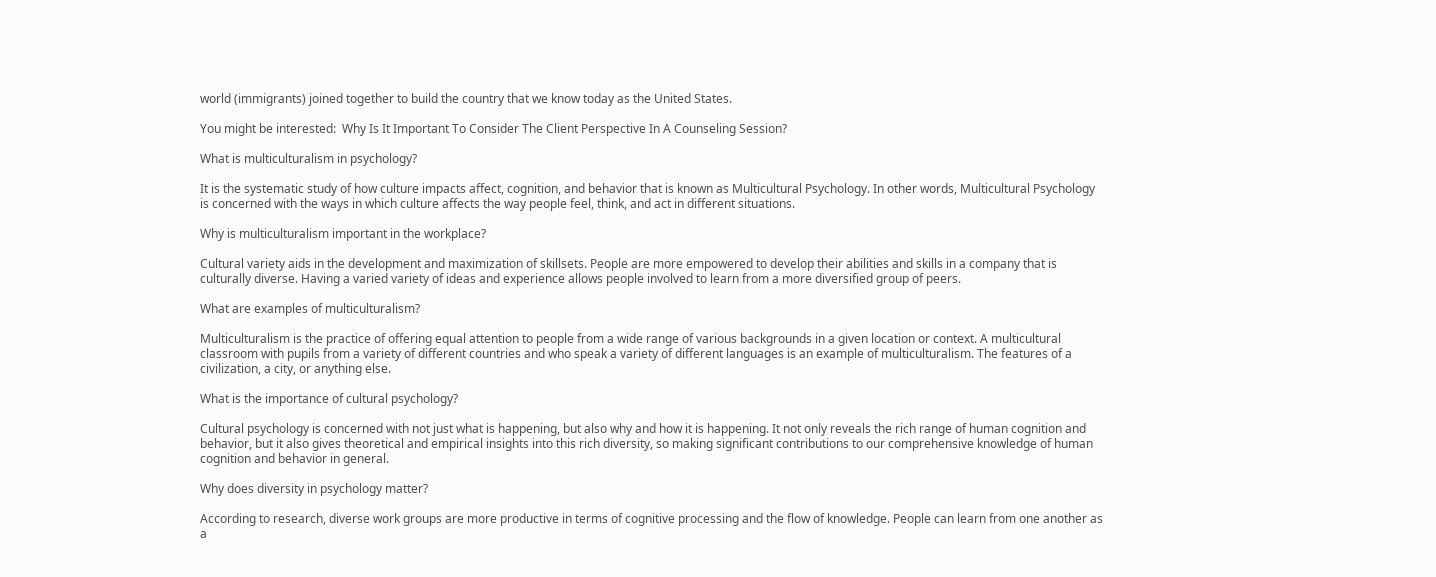world (immigrants) joined together to build the country that we know today as the United States.

You might be interested:  Why Is It Important To Consider The Client Perspective In A Counseling Session?

What is multiculturalism in psychology?

It is the systematic study of how culture impacts affect, cognition, and behavior that is known as Multicultural Psychology. In other words, Multicultural Psychology is concerned with the ways in which culture affects the way people feel, think, and act in different situations.

Why is multiculturalism important in the workplace?

Cultural variety aids in the development and maximization of skillsets. People are more empowered to develop their abilities and skills in a company that is culturally diverse. Having a varied variety of ideas and experience allows people involved to learn from a more diversified group of peers.

What are examples of multiculturalism?

Multiculturalism is the practice of offering equal attention to people from a wide range of various backgrounds in a given location or context. A multicultural classroom with pupils from a variety of different countries and who speak a variety of different languages is an example of multiculturalism. The features of a civilization, a city, or anything else.

What is the importance of cultural psychology?

Cultural psychology is concerned with not just what is happening, but also why and how it is happening. It not only reveals the rich range of human cognition and behavior, but it also gives theoretical and empirical insights into this rich diversity, so making significant contributions to our comprehensive knowledge of human cognition and behavior in general.

Why does diversity in psychology matter?

According to research, diverse work groups are more productive in terms of cognitive processing and the flow of knowledge. People can learn from one another as a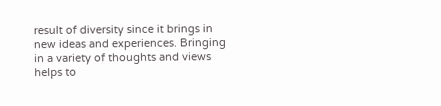result of diversity since it brings in new ideas and experiences. Bringing in a variety of thoughts and views helps to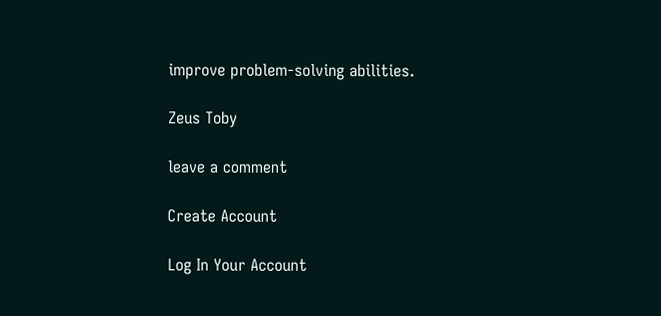improve problem-solving abilities.

Zeus Toby

leave a comment

Create Account

Log In Your Account